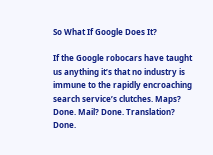So What If Google Does It?

If the Google robocars have taught us anything it’s that no industry is immune to the rapidly encroaching search service’s clutches. Maps? Done. Mail? Done. Translation? Done.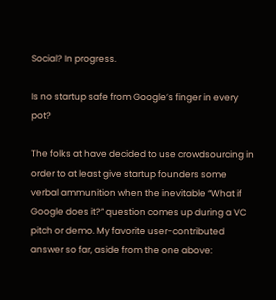Social? In progress.

Is no startup safe from Google’s finger in every pot?

The folks at have decided to use crowdsourcing in order to at least give startup founders some verbal ammunition when the inevitable “What if Google does it?” question comes up during a VC pitch or demo. My favorite user-contributed answer so far, aside from the one above: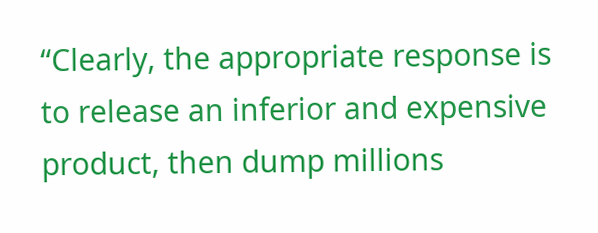“Clearly, the appropriate response is to release an inferior and expensive product, then dump millions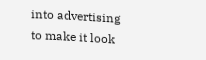into advertising to make it look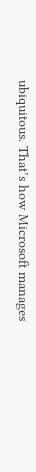ubiquitous. That’s how Microsoft manages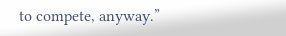to compete, anyway.”